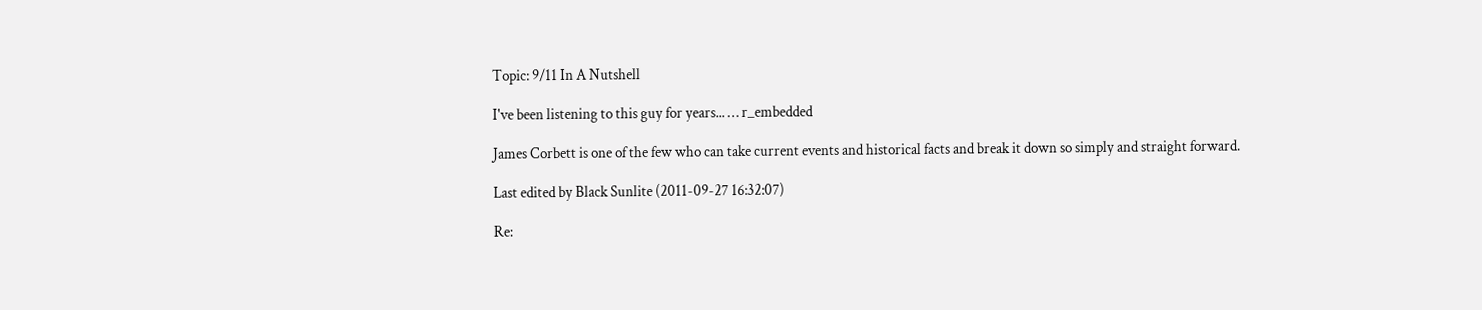Topic: 9/11 In A Nutshell

I've been listening to this guy for years... … r_embedded

James Corbett is one of the few who can take current events and historical facts and break it down so simply and straight forward.

Last edited by Black Sunlite (2011-09-27 16:32:07)

Re: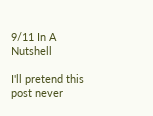9/11 In A Nutshell

I'll pretend this post never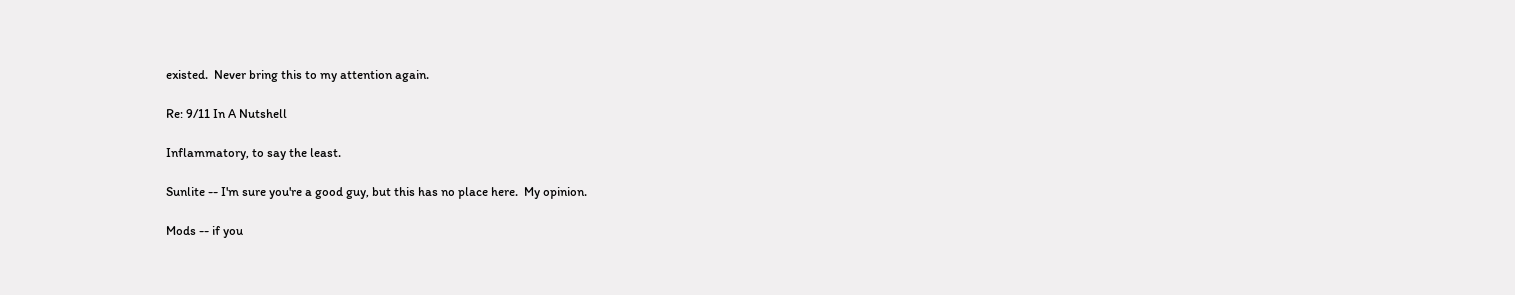existed.  Never bring this to my attention again.

Re: 9/11 In A Nutshell

Inflammatory, to say the least.

Sunlite -- I'm sure you're a good guy, but this has no place here.  My opinion.

Mods -- if you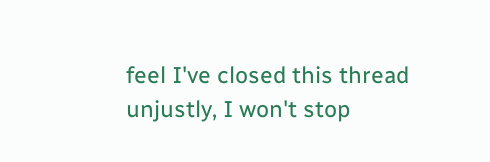feel I've closed this thread unjustly, I won't stop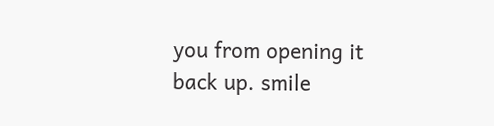you from opening it back up. smile